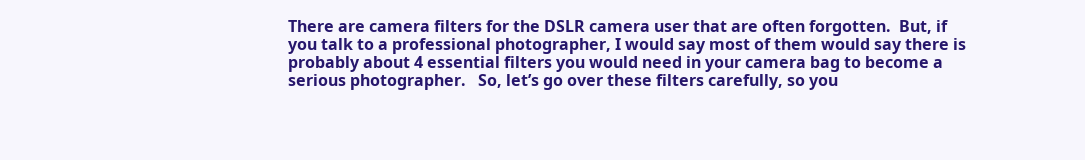There are camera filters for the DSLR camera user that are often forgotten.  But, if you talk to a professional photographer, I would say most of them would say there is probably about 4 essential filters you would need in your camera bag to become a serious photographer.   So, let’s go over these filters carefully, so you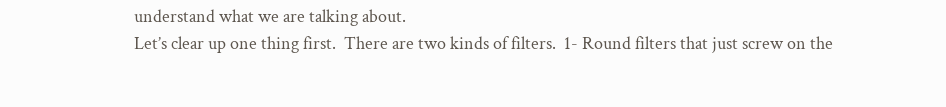understand what we are talking about.
Let’s clear up one thing first.  There are two kinds of filters.  1- Round filters that just screw on the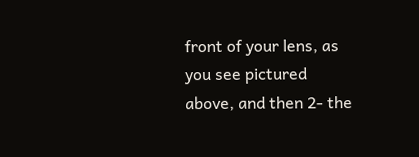front of your lens, as you see pictured above, and then 2- the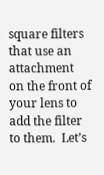square filters that use an attachment on the front of your lens to add the filter to them.  Let’s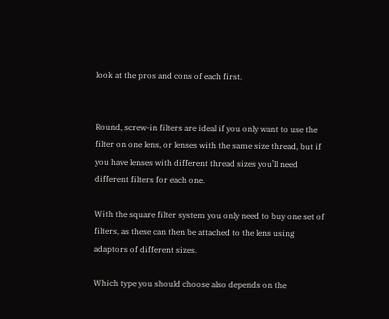look at the pros and cons of each first.


Round, screw-in filters are ideal if you only want to use the filter on one lens, or lenses with the same size thread, but if you have lenses with different thread sizes you’ll need different filters for each one.

With the square filter system you only need to buy one set of filters, as these can then be attached to the lens using adaptors of different sizes.

Which type you should choose also depends on the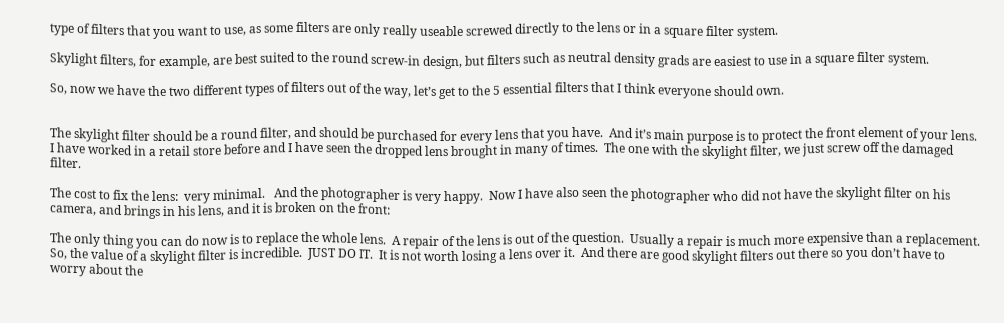type of filters that you want to use, as some filters are only really useable screwed directly to the lens or in a square filter system.

Skylight filters, for example, are best suited to the round screw-in design, but filters such as neutral density grads are easiest to use in a square filter system.

So, now we have the two different types of filters out of the way, let’s get to the 5 essential filters that I think everyone should own.


The skylight filter should be a round filter, and should be purchased for every lens that you have.  And it’s main purpose is to protect the front element of your lens.  I have worked in a retail store before and I have seen the dropped lens brought in many of times.  The one with the skylight filter, we just screw off the damaged filter.

The cost to fix the lens:  very minimal.   And the photographer is very happy.  Now I have also seen the photographer who did not have the skylight filter on his camera, and brings in his lens, and it is broken on the front:

The only thing you can do now is to replace the whole lens.  A repair of the lens is out of the question.  Usually a repair is much more expensive than a replacement.  So, the value of a skylight filter is incredible.  JUST DO IT.  It is not worth losing a lens over it.  And there are good skylight filters out there so you don’t have to worry about the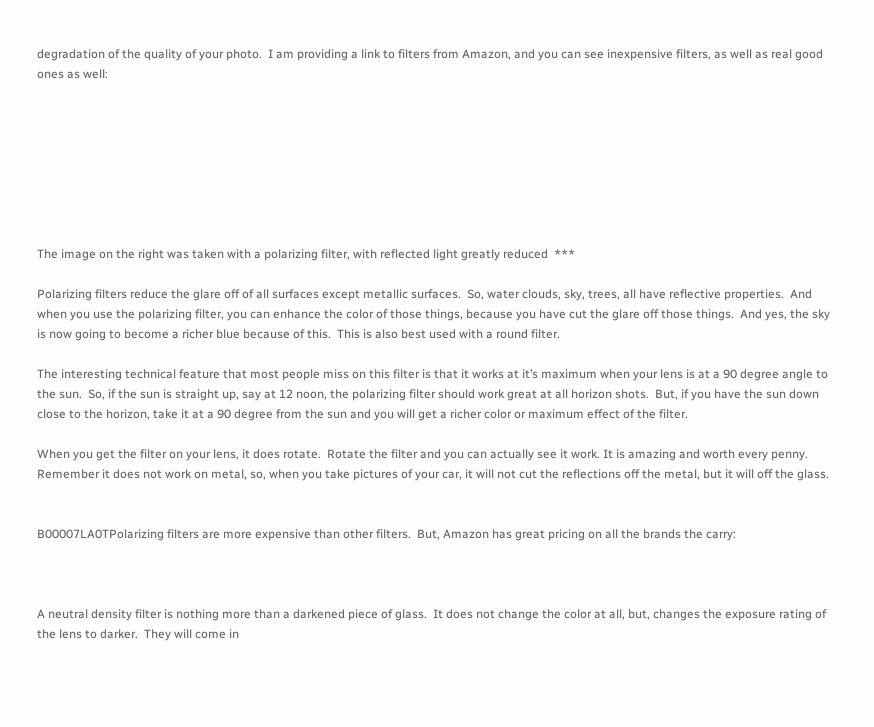degradation of the quality of your photo.  I am providing a link to filters from Amazon, and you can see inexpensive filters, as well as real good ones as well:








The image on the right was taken with a polarizing filter, with reflected light greatly reduced  ***

Polarizing filters reduce the glare off of all surfaces except metallic surfaces.  So, water clouds, sky, trees, all have reflective properties.  And when you use the polarizing filter, you can enhance the color of those things, because you have cut the glare off those things.  And yes, the sky is now going to become a richer blue because of this.  This is also best used with a round filter.

The interesting technical feature that most people miss on this filter is that it works at it’s maximum when your lens is at a 90 degree angle to the sun.  So, if the sun is straight up, say at 12 noon, the polarizing filter should work great at all horizon shots.  But, if you have the sun down close to the horizon, take it at a 90 degree from the sun and you will get a richer color or maximum effect of the filter.

When you get the filter on your lens, it does rotate.  Rotate the filter and you can actually see it work. It is amazing and worth every penny.  Remember it does not work on metal, so, when you take pictures of your car, it will not cut the reflections off the metal, but it will off the glass.


B00007LA0TPolarizing filters are more expensive than other filters.  But, Amazon has great pricing on all the brands the carry:



A neutral density filter is nothing more than a darkened piece of glass.  It does not change the color at all, but, changes the exposure rating of the lens to darker.  They will come in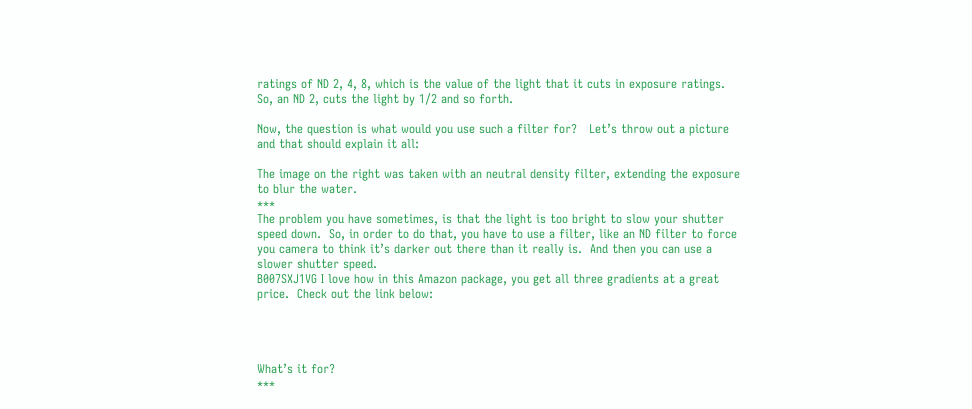ratings of ND 2, 4, 8, which is the value of the light that it cuts in exposure ratings.  So, an ND 2, cuts the light by 1/2 and so forth.

Now, the question is what would you use such a filter for?   Let’s throw out a picture and that should explain it all:

The image on the right was taken with an neutral density filter, extending the exposure to blur the water.                                                                                                                                  ***
The problem you have sometimes, is that the light is too bright to slow your shutter speed down.  So, in order to do that, you have to use a filter, like an ND filter to force you camera to think it’s darker out there than it really is.  And then you can use a slower shutter speed.
B007SXJ1VG I love how in this Amazon package, you get all three gradients at a great price.  Check out the link below:




What’s it for?                                                                                                                     ***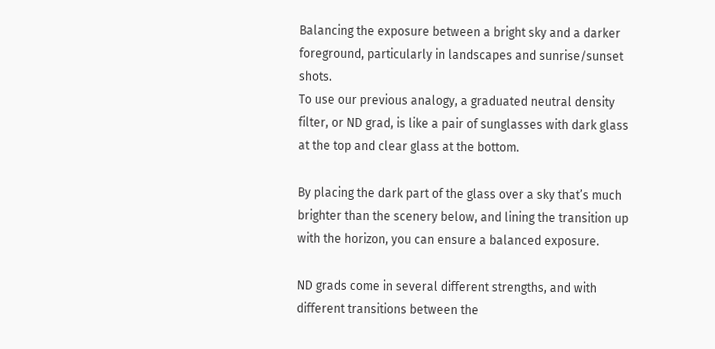Balancing the exposure between a bright sky and a darker foreground, particularly in landscapes and sunrise/sunset shots.
To use our previous analogy, a graduated neutral density filter, or ND grad, is like a pair of sunglasses with dark glass at the top and clear glass at the bottom.

By placing the dark part of the glass over a sky that’s much brighter than the scenery below, and lining the transition up with the horizon, you can ensure a balanced exposure.

ND grads come in several different strengths, and with different transitions between the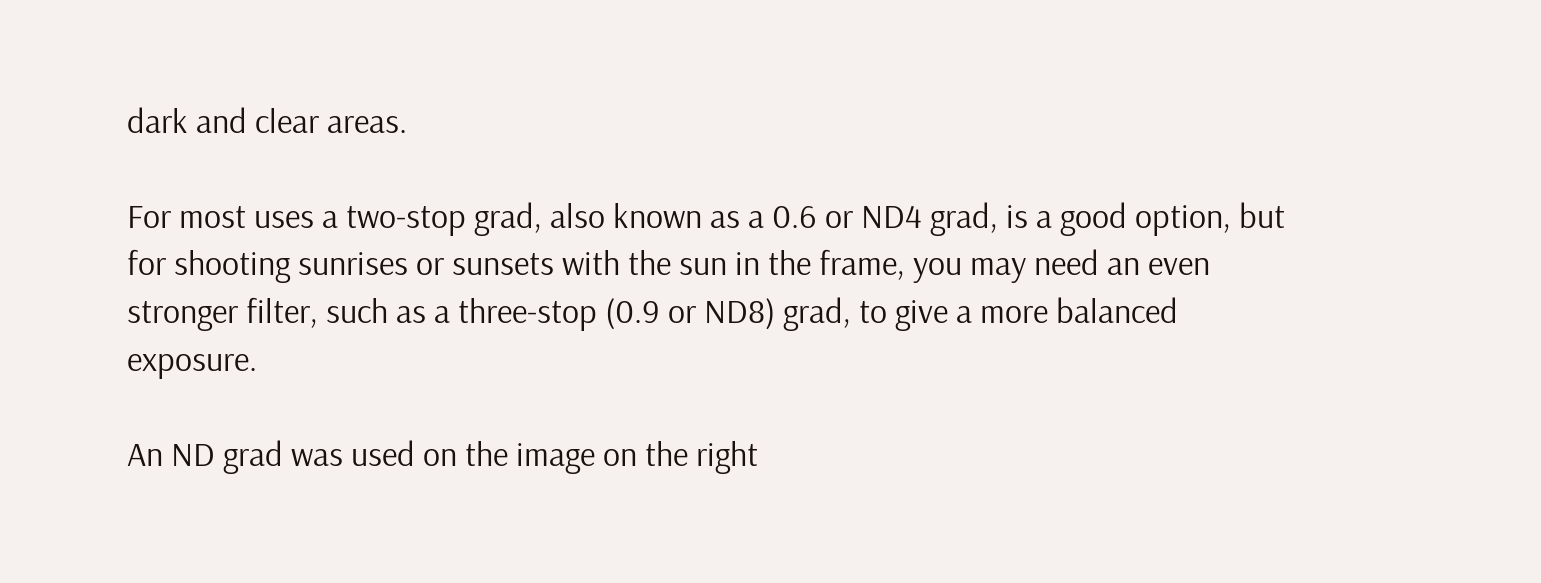dark and clear areas.

For most uses a two-stop grad, also known as a 0.6 or ND4 grad, is a good option, but for shooting sunrises or sunsets with the sun in the frame, you may need an even stronger filter, such as a three-stop (0.9 or ND8) grad, to give a more balanced exposure.

An ND grad was used on the image on the right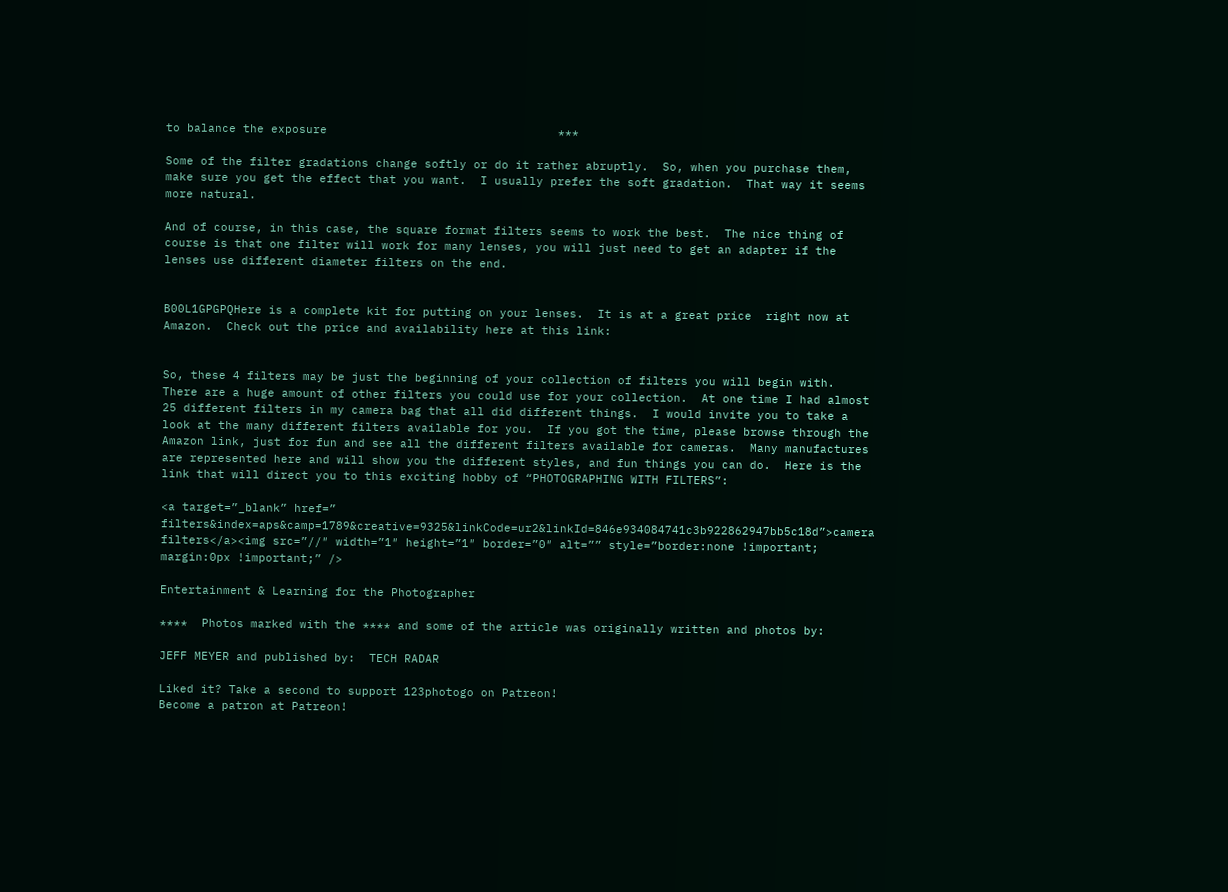to balance the exposure                                 ***

Some of the filter gradations change softly or do it rather abruptly.  So, when you purchase them, make sure you get the effect that you want.  I usually prefer the soft gradation.  That way it seems more natural.

And of course, in this case, the square format filters seems to work the best.  The nice thing of course is that one filter will work for many lenses, you will just need to get an adapter if the lenses use different diameter filters on the end.


B00L1GPGPQHere is a complete kit for putting on your lenses.  It is at a great price  right now at Amazon.  Check out the price and availability here at this link:


So, these 4 filters may be just the beginning of your collection of filters you will begin with.  There are a huge amount of other filters you could use for your collection.  At one time I had almost 25 different filters in my camera bag that all did different things.  I would invite you to take a look at the many different filters available for you.  If you got the time, please browse through the Amazon link, just for fun and see all the different filters available for cameras.  Many manufactures are represented here and will show you the different styles, and fun things you can do.  Here is the link that will direct you to this exciting hobby of “PHOTOGRAPHING WITH FILTERS”:

<a target=”_blank” href=” filters&index=aps&camp=1789&creative=9325&linkCode=ur2&linkId=846e934084741c3b922862947bb5c18d”>camera filters</a><img src=”//″ width=”1″ height=”1″ border=”0″ alt=”” style=”border:none !important; margin:0px !important;” />

Entertainment & Learning for the Photographer

****  Photos marked with the **** and some of the article was originally written and photos by:

JEFF MEYER and published by:  TECH RADAR

Liked it? Take a second to support 123photogo on Patreon!
Become a patron at Patreon!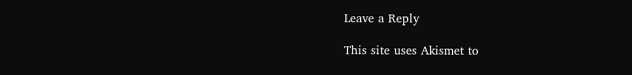Leave a Reply

This site uses Akismet to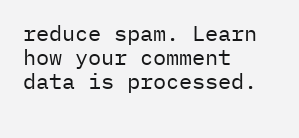reduce spam. Learn how your comment data is processed.